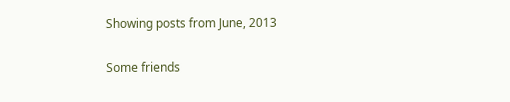Showing posts from June, 2013

Some friends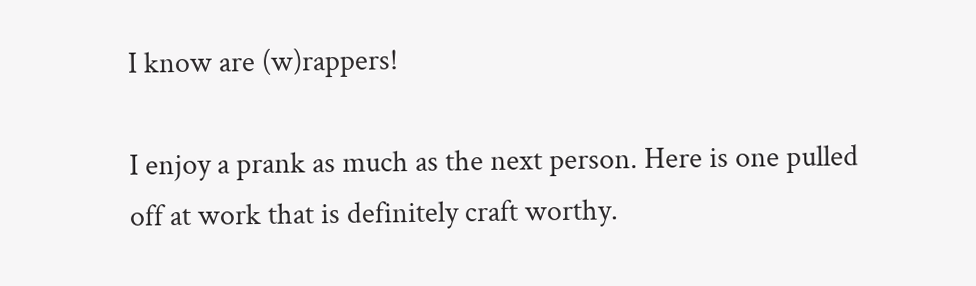I know are (w)rappers!

I enjoy a prank as much as the next person. Here is one pulled off at work that is definitely craft worthy.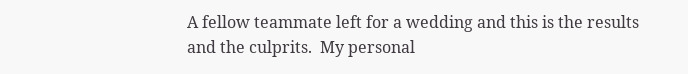A fellow teammate left for a wedding and this is the results and the culprits.  My personal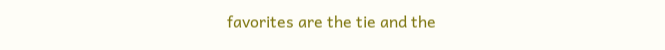favorites are the tie and the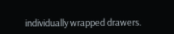individually wrapped drawers.